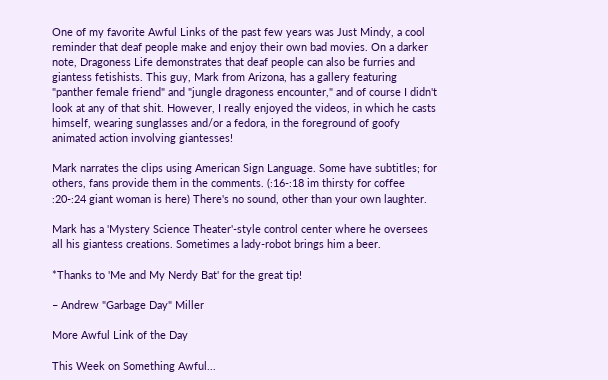One of my favorite Awful Links of the past few years was Just Mindy, a cool reminder that deaf people make and enjoy their own bad movies. On a darker note, Dragoness Life demonstrates that deaf people can also be furries and giantess fetishists. This guy, Mark from Arizona, has a gallery featuring "panther female friend" and "jungle dragoness encounter," and of course I didn't look at any of that shit. However, I really enjoyed the videos, in which he casts himself, wearing sunglasses and/or a fedora, in the foreground of goofy animated action involving giantesses!

Mark narrates the clips using American Sign Language. Some have subtitles; for others, fans provide them in the comments. (:16-:18 im thirsty for coffee :20-:24 giant woman is here) There's no sound, other than your own laughter.

Mark has a 'Mystery Science Theater'-style control center where he oversees all his giantess creations. Sometimes a lady-robot brings him a beer.

*Thanks to 'Me and My Nerdy Bat' for the great tip!

– Andrew "Garbage Day" Miller

More Awful Link of the Day

This Week on Something Awful...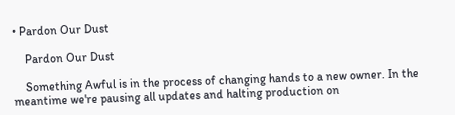• Pardon Our Dust

    Pardon Our Dust

    Something Awful is in the process of changing hands to a new owner. In the meantime we're pausing all updates and halting production on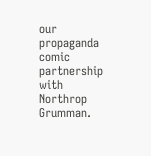our propaganda comic partnership with Northrop Grumman.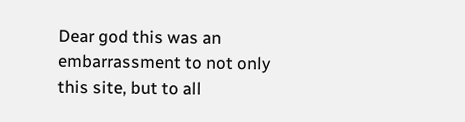Dear god this was an embarrassment to not only this site, but to all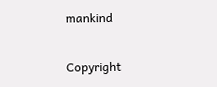mankind

Copyright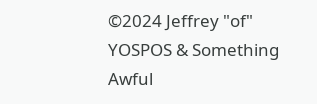©2024 Jeffrey "of" YOSPOS & Something Awful